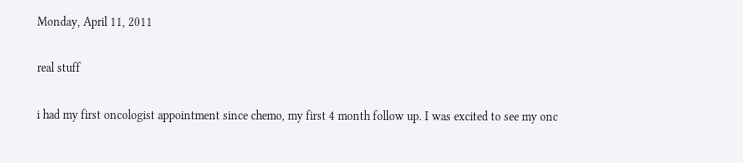Monday, April 11, 2011

real stuff

i had my first oncologist appointment since chemo, my first 4 month follow up. I was excited to see my onc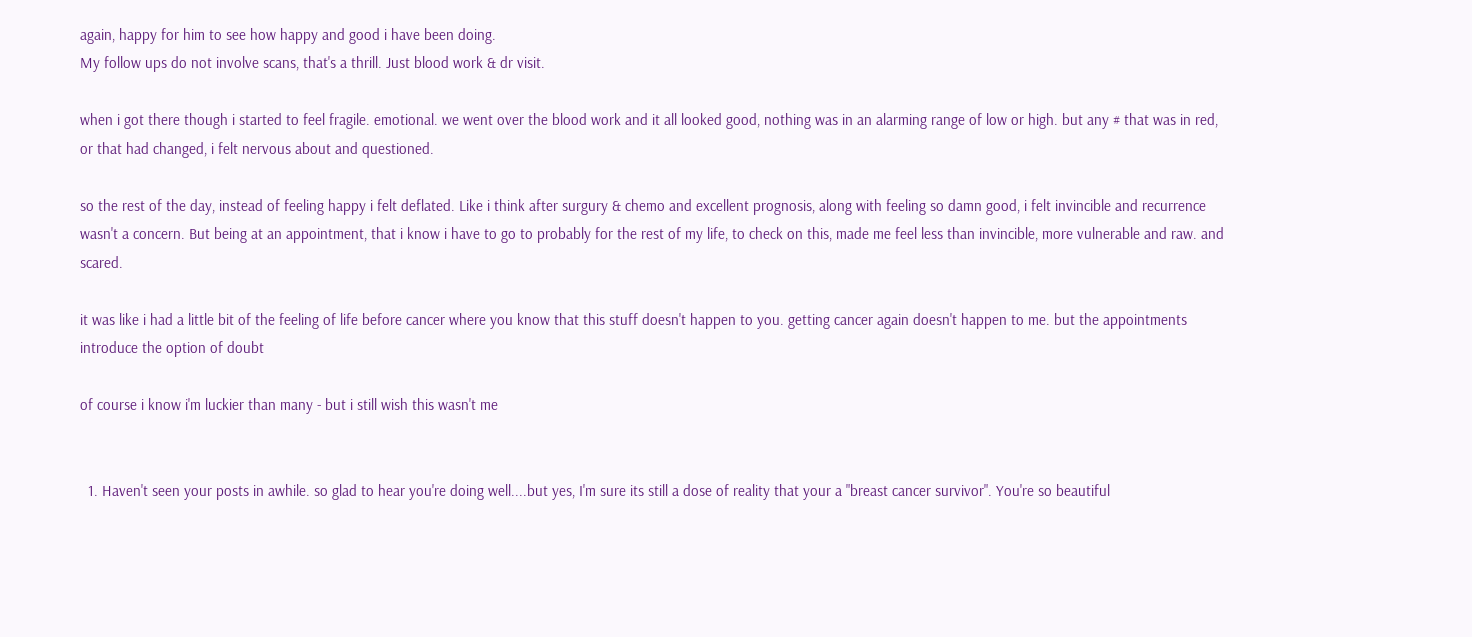again, happy for him to see how happy and good i have been doing.
My follow ups do not involve scans, that's a thrill. Just blood work & dr visit.

when i got there though i started to feel fragile. emotional. we went over the blood work and it all looked good, nothing was in an alarming range of low or high. but any # that was in red, or that had changed, i felt nervous about and questioned.

so the rest of the day, instead of feeling happy i felt deflated. Like i think after surgury & chemo and excellent prognosis, along with feeling so damn good, i felt invincible and recurrence wasn't a concern. But being at an appointment, that i know i have to go to probably for the rest of my life, to check on this, made me feel less than invincible, more vulnerable and raw. and scared.

it was like i had a little bit of the feeling of life before cancer where you know that this stuff doesn't happen to you. getting cancer again doesn't happen to me. but the appointments introduce the option of doubt

of course i know i'm luckier than many - but i still wish this wasn't me


  1. Haven't seen your posts in awhile. so glad to hear you're doing well....but yes, I'm sure its still a dose of reality that your a "breast cancer survivor". You're so beautiful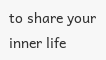to share your inner life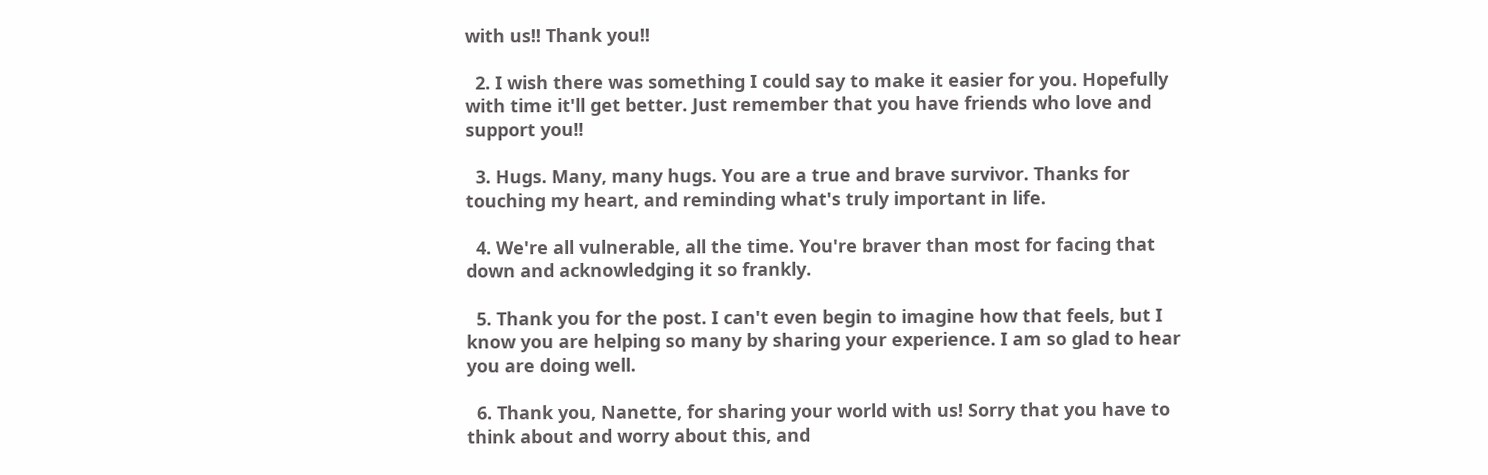with us!! Thank you!!

  2. I wish there was something I could say to make it easier for you. Hopefully with time it'll get better. Just remember that you have friends who love and support you!!

  3. Hugs. Many, many hugs. You are a true and brave survivor. Thanks for touching my heart, and reminding what's truly important in life.

  4. We're all vulnerable, all the time. You're braver than most for facing that down and acknowledging it so frankly.

  5. Thank you for the post. I can't even begin to imagine how that feels, but I know you are helping so many by sharing your experience. I am so glad to hear you are doing well.

  6. Thank you, Nanette, for sharing your world with us! Sorry that you have to think about and worry about this, and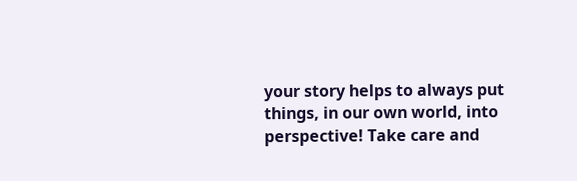your story helps to always put things, in our own world, into perspective! Take care and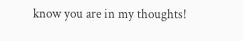know you are in my thoughts!